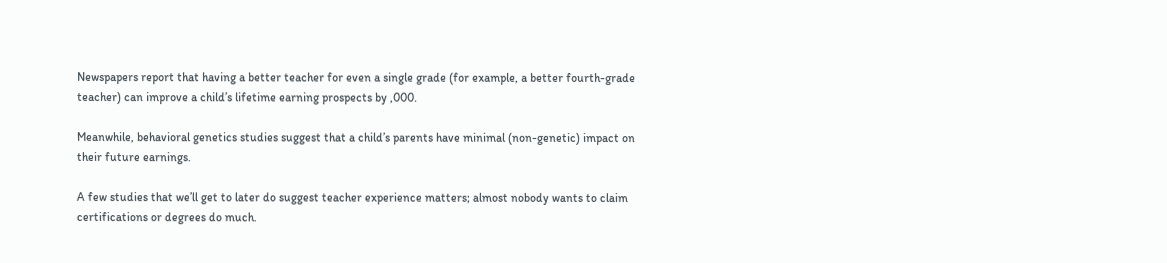Newspapers report that having a better teacher for even a single grade (for example, a better fourth-grade teacher) can improve a child’s lifetime earning prospects by ,000.

Meanwhile, behavioral genetics studies suggest that a child’s parents have minimal (non-genetic) impact on their future earnings.

A few studies that we’ll get to later do suggest teacher experience matters; almost nobody wants to claim certifications or degrees do much.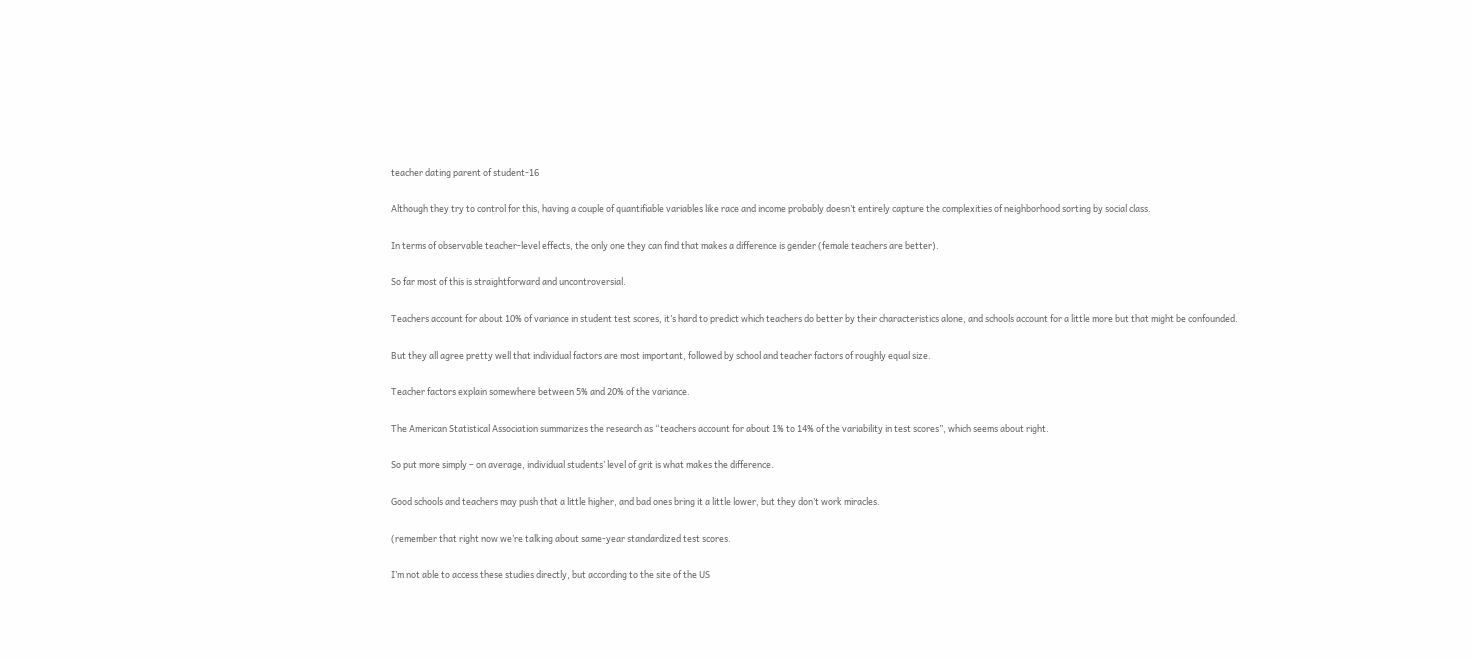teacher dating parent of student-16

Although they try to control for this, having a couple of quantifiable variables like race and income probably doesn’t entirely capture the complexities of neighborhood sorting by social class.

In terms of observable teacher-level effects, the only one they can find that makes a difference is gender (female teachers are better).

So far most of this is straightforward and uncontroversial.

Teachers account for about 10% of variance in student test scores, it’s hard to predict which teachers do better by their characteristics alone, and schools account for a little more but that might be confounded.

But they all agree pretty well that individual factors are most important, followed by school and teacher factors of roughly equal size.

Teacher factors explain somewhere between 5% and 20% of the variance.

The American Statistical Association summarizes the research as “teachers account for about 1% to 14% of the variability in test scores”, which seems about right.

So put more simply – on average, individual students’ level of grit is what makes the difference.

Good schools and teachers may push that a little higher, and bad ones bring it a little lower, but they don’t work miracles.

(remember that right now we’re talking about same-year standardized test scores.

I’m not able to access these studies directly, but according to the site of the US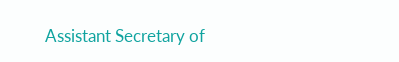Assistant Secretary of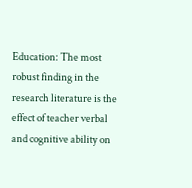Education: The most robust finding in the research literature is the effect of teacher verbal and cognitive ability on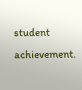student achievement.